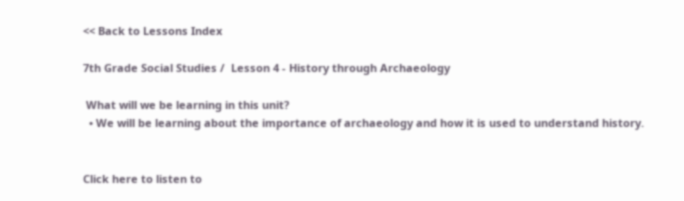<< Back to Lessons Index

7th Grade Social Studies /  Lesson 4 - History through Archaeology

 What will we be learning in this unit?
  • We will be learning about the importance of archaeology and how it is used to understand history.


Click here to listen to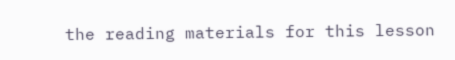the reading materials for this lesson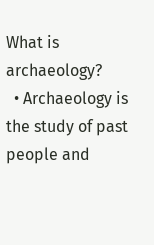What is archaeology?
  • Archaeology is the study of past people and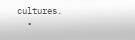cultures.
  •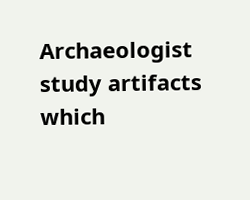Archaeologist study artifacts which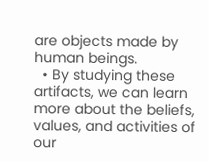are objects made by human beings.
  • By studying these artifacts, we can learn more about the beliefs, values, and activities of our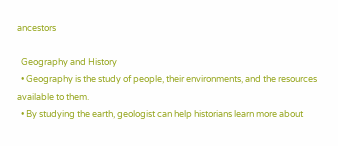ancestors

  Geography and History
  • Geography is the study of people, their environments, and the resources available to them.
  • By studying the earth, geologist can help historians learn more about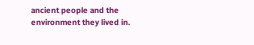ancient people and the environment they lived in.